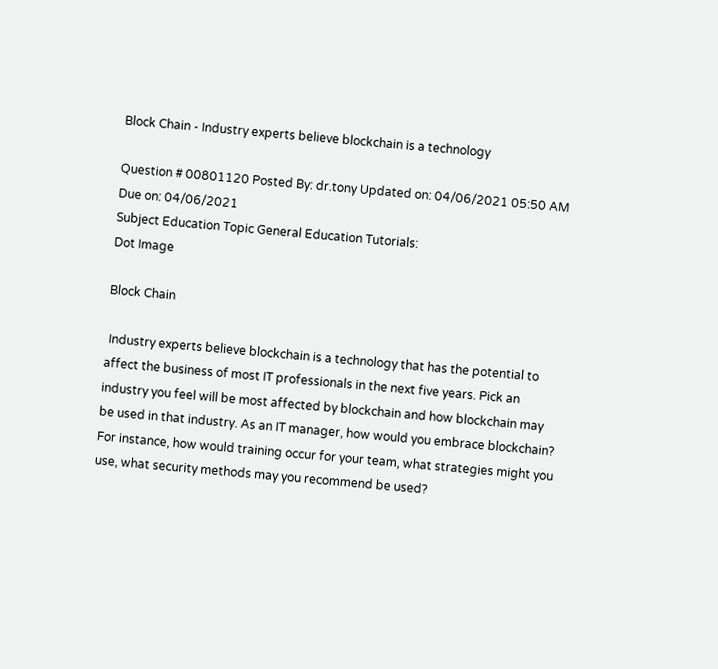Block Chain - Industry experts believe blockchain is a technology

Question # 00801120 Posted By: dr.tony Updated on: 04/06/2021 05:50 AM Due on: 04/06/2021
Subject Education Topic General Education Tutorials:
Dot Image

Block Chain

 Industry experts believe blockchain is a technology that has the potential to affect the business of most IT professionals in the next five years. Pick an industry you feel will be most affected by blockchain and how blockchain may be used in that industry. As an IT manager, how would you embrace blockchain? For instance, how would training occur for your team, what strategies might you use, what security methods may you recommend be used?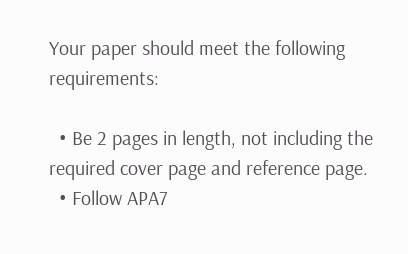Your paper should meet the following requirements:

  • Be 2 pages in length, not including the required cover page and reference page.
  • Follow APA7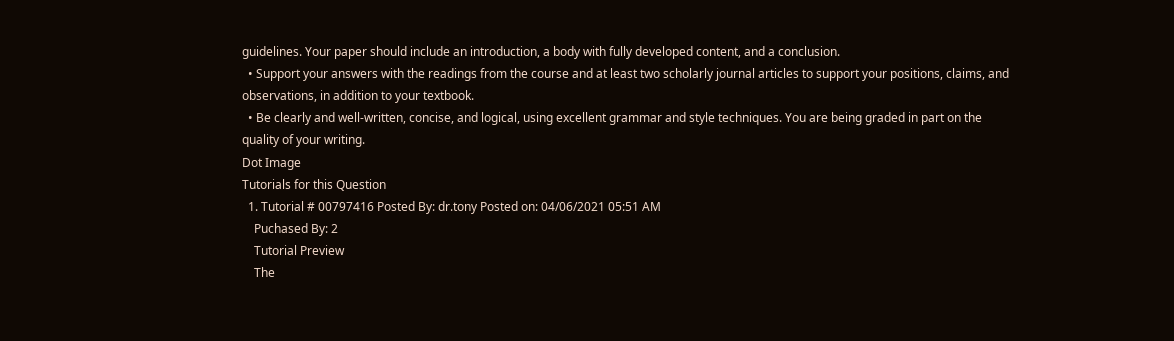guidelines. Your paper should include an introduction, a body with fully developed content, and a conclusion.
  • Support your answers with the readings from the course and at least two scholarly journal articles to support your positions, claims, and observations, in addition to your textbook.
  • Be clearly and well-written, concise, and logical, using excellent grammar and style techniques. You are being graded in part on the quality of your writing.
Dot Image
Tutorials for this Question
  1. Tutorial # 00797416 Posted By: dr.tony Posted on: 04/06/2021 05:51 AM
    Puchased By: 2
    Tutorial Preview
    The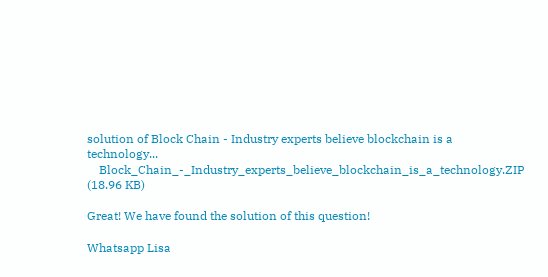solution of Block Chain - Industry experts believe blockchain is a technology...
    Block_Chain_-_Industry_experts_believe_blockchain_is_a_technology.ZIP (18.96 KB)

Great! We have found the solution of this question!

Whatsapp Lisa